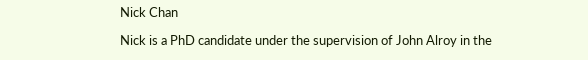Nick Chan

Nick is a PhD candidate under the supervision of John Alroy in the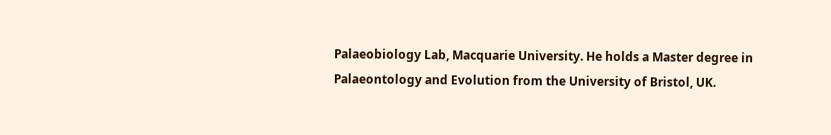Palaeobiology Lab, Macquarie University. He holds a Master degree in Palaeontology and Evolution from the University of Bristol, UK.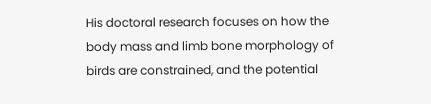His doctoral research focuses on how the body mass and limb bone morphology of birds are constrained, and the potential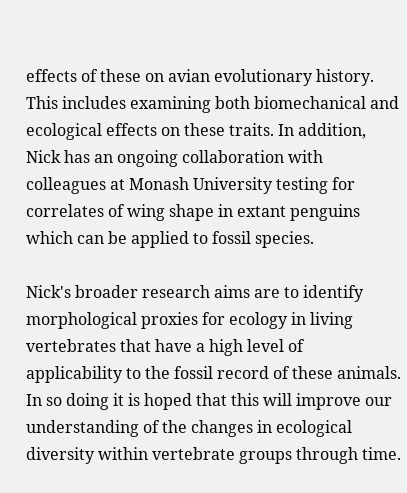effects of these on avian evolutionary history. This includes examining both biomechanical and ecological effects on these traits. In addition, Nick has an ongoing collaboration with colleagues at Monash University testing for correlates of wing shape in extant penguins which can be applied to fossil species.

Nick's broader research aims are to identify morphological proxies for ecology in living vertebrates that have a high level of applicability to the fossil record of these animals. In so doing it is hoped that this will improve our understanding of the changes in ecological diversity within vertebrate groups through time.